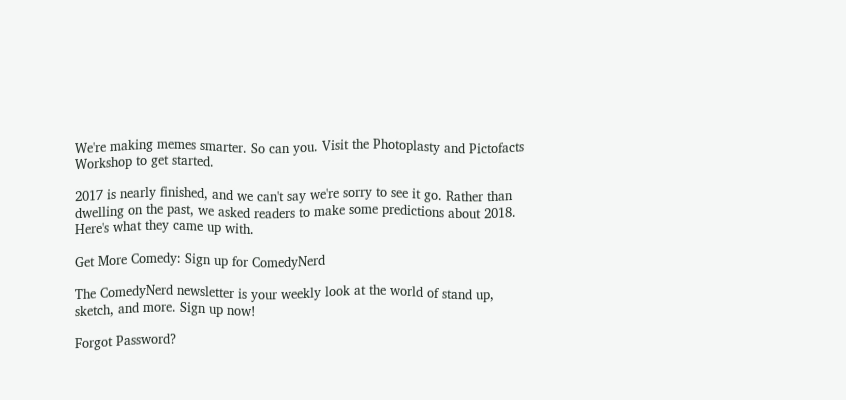We're making memes smarter. So can you. Visit the Photoplasty and Pictofacts Workshop to get started.

2017 is nearly finished, and we can't say we're sorry to see it go. Rather than dwelling on the past, we asked readers to make some predictions about 2018. Here's what they came up with.

Get More Comedy: Sign up for ComedyNerd

The ComedyNerd newsletter is your weekly look at the world of stand up, sketch, and more. Sign up now!

Forgot Password?